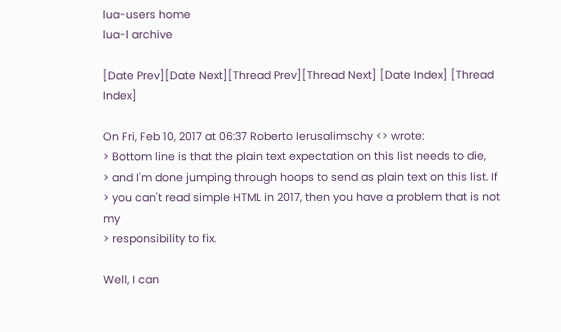lua-users home
lua-l archive

[Date Prev][Date Next][Thread Prev][Thread Next] [Date Index] [Thread Index]

On Fri, Feb 10, 2017 at 06:37 Roberto Ierusalimschy <> wrote:
> Bottom line is that the plain text expectation on this list needs to die,
> and I'm done jumping through hoops to send as plain text on this list. If
> you can't read simple HTML in 2017, then you have a problem that is not my
> responsibility to fix.

Well, I can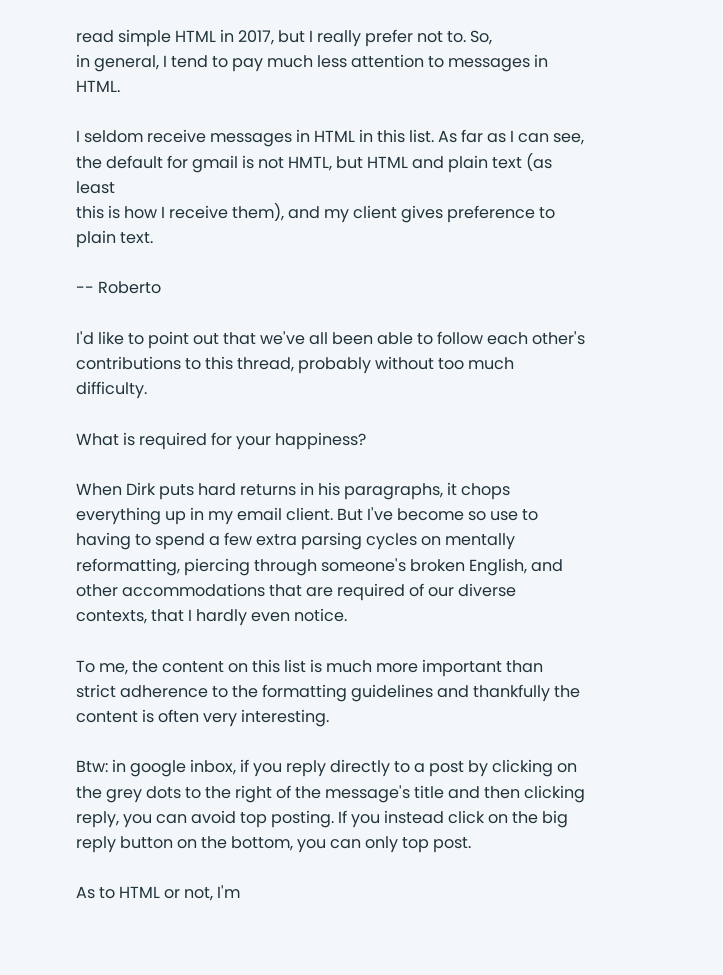read simple HTML in 2017, but I really prefer not to. So,
in general, I tend to pay much less attention to messages in HTML.

I seldom receive messages in HTML in this list. As far as I can see,
the default for gmail is not HMTL, but HTML and plain text (as least
this is how I receive them), and my client gives preference to plain text.

-- Roberto

I'd like to point out that we've all been able to follow each other's contributions to this thread, probably without too much difficulty.

What is required for your happiness?

When Dirk puts hard returns in his paragraphs, it chops everything up in my email client. But I've become so use to having to spend a few extra parsing cycles on mentally reformatting, piercing through someone's broken English, and other accommodations that are required of our diverse contexts, that I hardly even notice.

To me, the content on this list is much more important than strict adherence to the formatting guidelines and thankfully the content is often very interesting.

Btw: in google inbox, if you reply directly to a post by clicking on the grey dots to the right of the message's title and then clicking reply, you can avoid top posting. If you instead click on the big reply button on the bottom, you can only top post.

As to HTML or not, I'm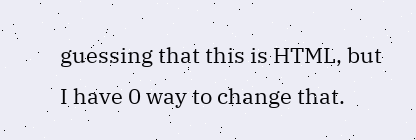guessing that this is HTML, but I have 0 way to change that.